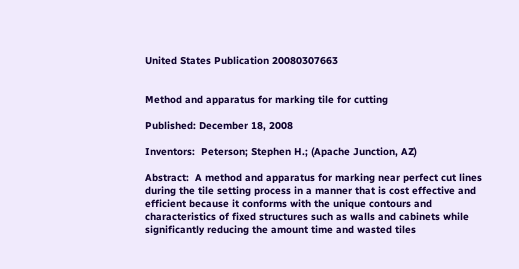United States Publication 20080307663


Method and apparatus for marking tile for cutting

Published: December 18, 2008

Inventors:  Peterson; Stephen H.; (Apache Junction, AZ)

Abstract:  A method and apparatus for marking near perfect cut lines during the tile setting process in a manner that is cost effective and efficient because it conforms with the unique contours and characteristics of fixed structures such as walls and cabinets while significantly reducing the amount time and wasted tiles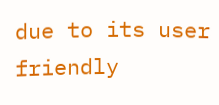due to its user friendly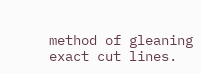method of gleaning exact cut lines.